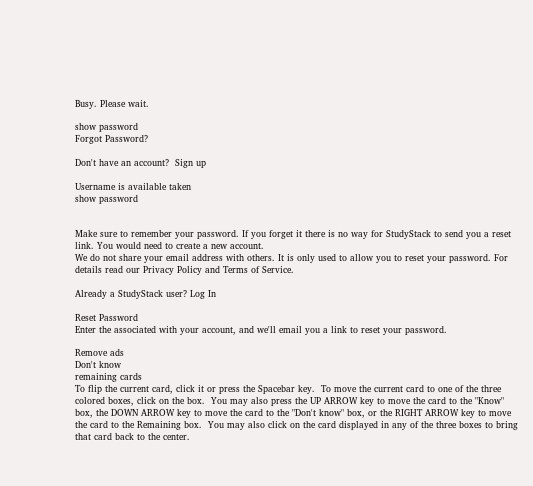Busy. Please wait.

show password
Forgot Password?

Don't have an account?  Sign up

Username is available taken
show password


Make sure to remember your password. If you forget it there is no way for StudyStack to send you a reset link. You would need to create a new account.
We do not share your email address with others. It is only used to allow you to reset your password. For details read our Privacy Policy and Terms of Service.

Already a StudyStack user? Log In

Reset Password
Enter the associated with your account, and we'll email you a link to reset your password.

Remove ads
Don't know
remaining cards
To flip the current card, click it or press the Spacebar key.  To move the current card to one of the three colored boxes, click on the box.  You may also press the UP ARROW key to move the card to the "Know" box, the DOWN ARROW key to move the card to the "Don't know" box, or the RIGHT ARROW key to move the card to the Remaining box.  You may also click on the card displayed in any of the three boxes to bring that card back to the center.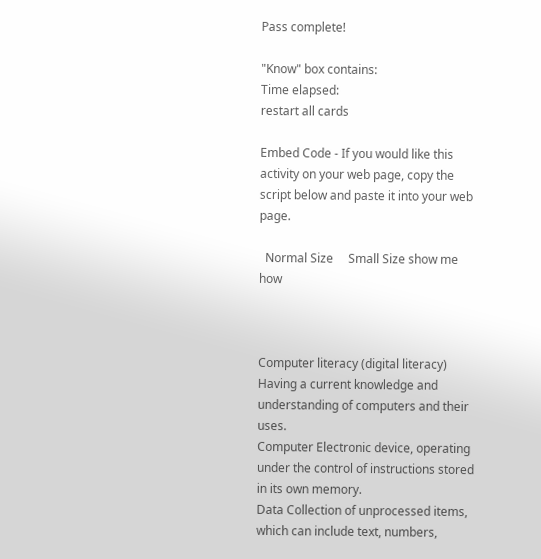Pass complete!

"Know" box contains:
Time elapsed:
restart all cards

Embed Code - If you would like this activity on your web page, copy the script below and paste it into your web page.

  Normal Size     Small Size show me how



Computer literacy (digital literacy) Having a current knowledge and understanding of computers and their uses.
Computer Electronic device, operating under the control of instructions stored in its own memory.
Data Collection of unprocessed items, which can include text, numbers,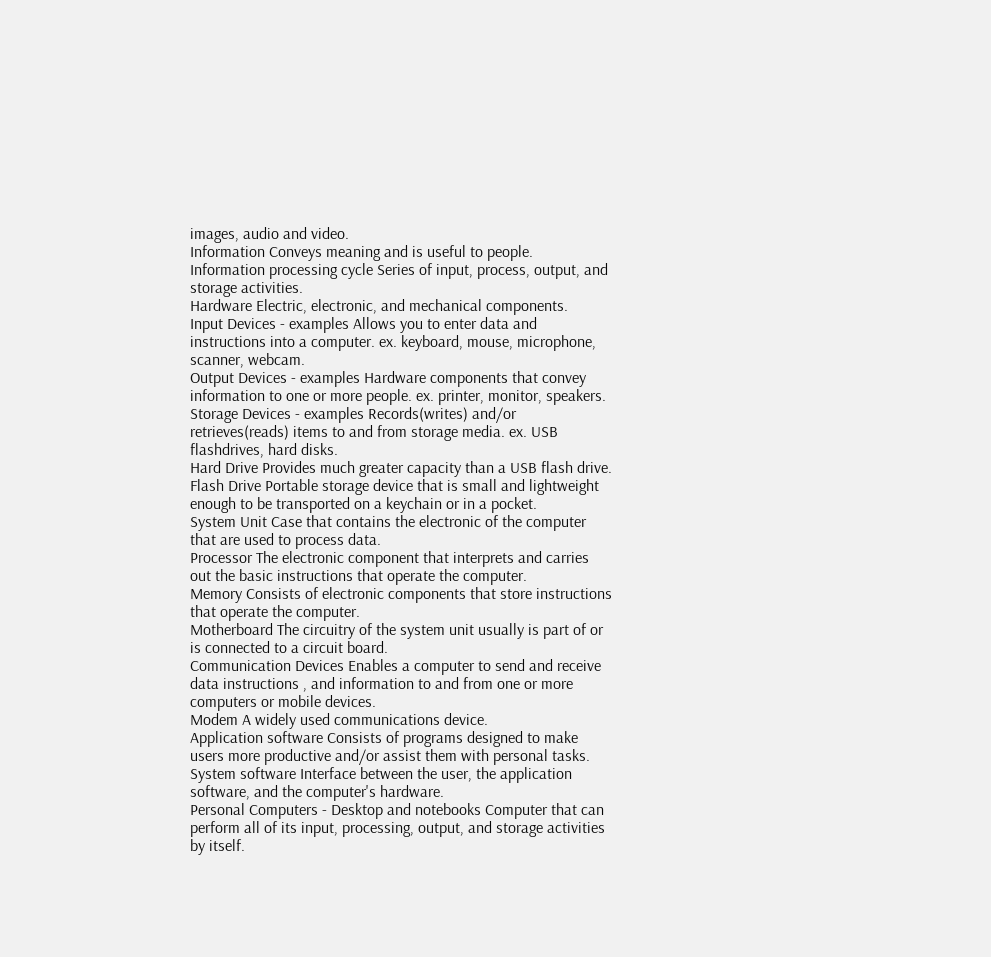images, audio and video.
Information Conveys meaning and is useful to people.
Information processing cycle Series of input, process, output, and storage activities.
Hardware Electric, electronic, and mechanical components.
Input Devices - examples Allows you to enter data and instructions into a computer. ex. keyboard, mouse, microphone, scanner, webcam.
Output Devices - examples Hardware components that convey information to one or more people. ex. printer, monitor, speakers.
Storage Devices - examples Records(writes) and/or retrieves(reads) items to and from storage media. ex. USB flashdrives, hard disks.
Hard Drive Provides much greater capacity than a USB flash drive.
Flash Drive Portable storage device that is small and lightweight enough to be transported on a keychain or in a pocket.
System Unit Case that contains the electronic of the computer that are used to process data.
Processor The electronic component that interprets and carries out the basic instructions that operate the computer.
Memory Consists of electronic components that store instructions that operate the computer.
Motherboard The circuitry of the system unit usually is part of or is connected to a circuit board.
Communication Devices Enables a computer to send and receive data instructions , and information to and from one or more computers or mobile devices.
Modem A widely used communications device.
Application software Consists of programs designed to make users more productive and/or assist them with personal tasks.
System software Interface between the user, the application software, and the computer's hardware.
Personal Computers - Desktop and notebooks Computer that can perform all of its input, processing, output, and storage activities by itself.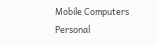Mobile Computers Personal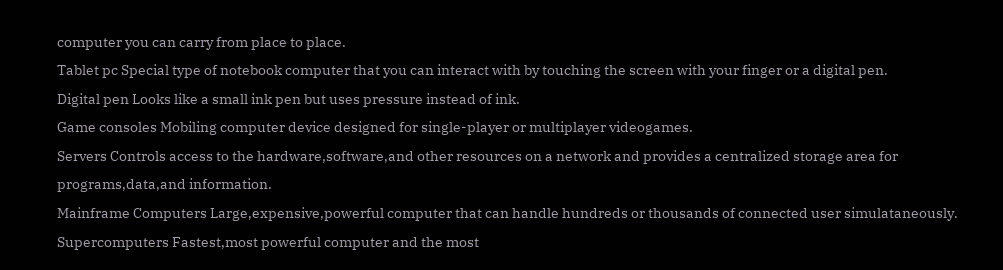computer you can carry from place to place.
Tablet pc Special type of notebook computer that you can interact with by touching the screen with your finger or a digital pen.
Digital pen Looks like a small ink pen but uses pressure instead of ink.
Game consoles Mobiling computer device designed for single-player or multiplayer videogames.
Servers Controls access to the hardware,software,and other resources on a network and provides a centralized storage area for programs,data,and information.
Mainframe Computers Large,expensive,powerful computer that can handle hundreds or thousands of connected user simulataneously.
Supercomputers Fastest,most powerful computer and the most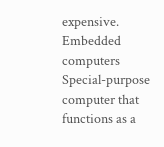expensive.
Embedded computers Special-purpose computer that functions as a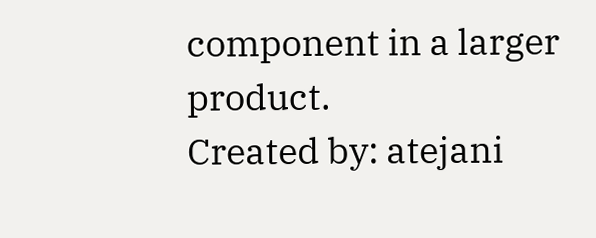component in a larger product.
Created by: atejani